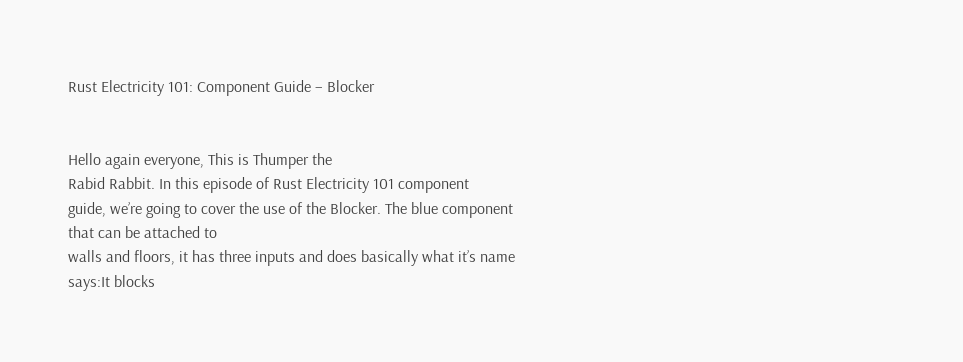Rust Electricity 101: Component Guide – Blocker


Hello again everyone, This is Thumper the
Rabid Rabbit. In this episode of Rust Electricity 101 component
guide, we’re going to cover the use of the Blocker. The blue component that can be attached to
walls and floors, it has three inputs and does basically what it’s name says:It blocks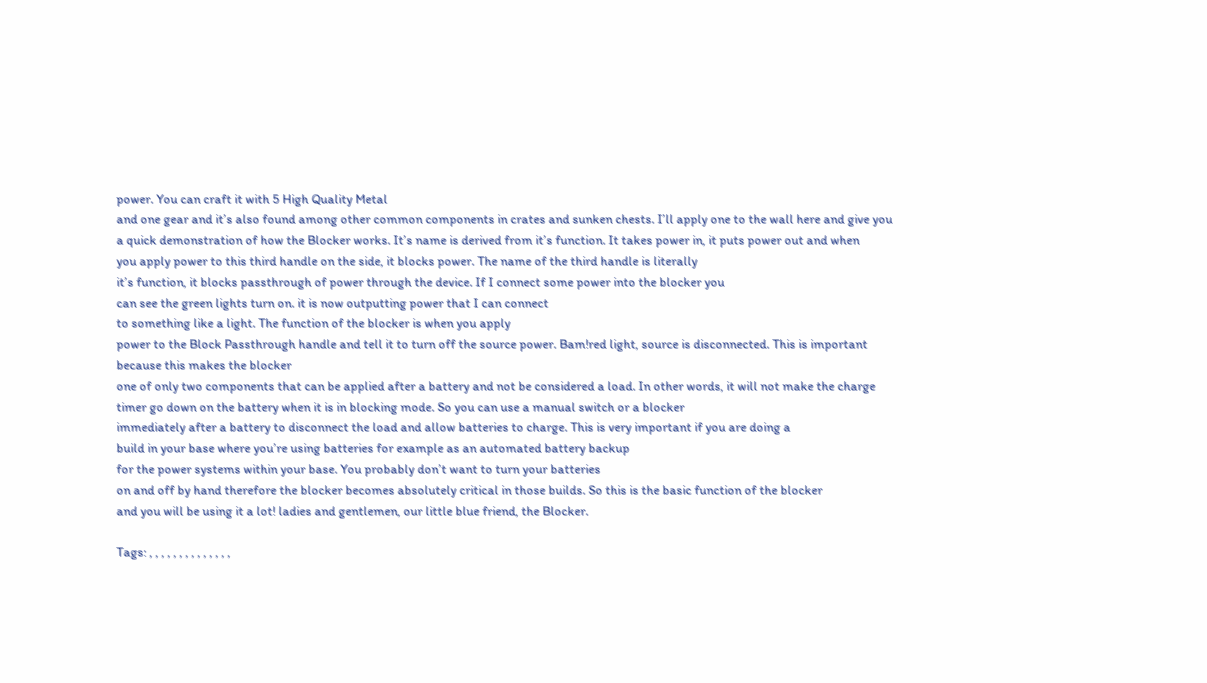power. You can craft it with 5 High Quality Metal
and one gear and it’s also found among other common components in crates and sunken chests. I’ll apply one to the wall here and give you
a quick demonstration of how the Blocker works. It’s name is derived from it’s function. It takes power in, it puts power out and when
you apply power to this third handle on the side, it blocks power. The name of the third handle is literally
it’s function, it blocks passthrough of power through the device. If I connect some power into the blocker you
can see the green lights turn on. it is now outputting power that I can connect
to something like a light. The function of the blocker is when you apply
power to the Block Passthrough handle and tell it to turn off the source power. Bam!red light, source is disconnected. This is important because this makes the blocker
one of only two components that can be applied after a battery and not be considered a load. In other words, it will not make the charge
timer go down on the battery when it is in blocking mode. So you can use a manual switch or a blocker
immediately after a battery to disconnect the load and allow batteries to charge. This is very important if you are doing a
build in your base where you’re using batteries for example as an automated battery backup
for the power systems within your base. You probably don’t want to turn your batteries
on and off by hand therefore the blocker becomes absolutely critical in those builds. So this is the basic function of the blocker
and you will be using it a lot! ladies and gentlemen, our little blue friend, the Blocker.

Tags: , , , , , , , , , , , , , ,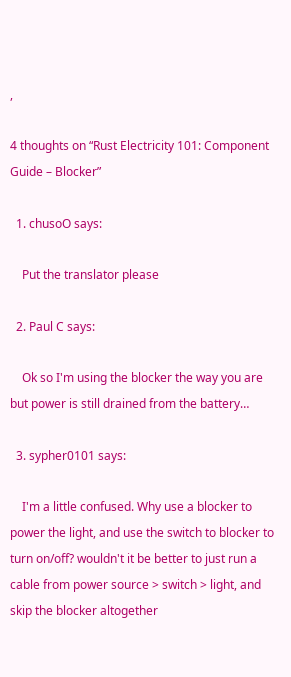,

4 thoughts on “Rust Electricity 101: Component Guide – Blocker”

  1. chusoO says:

    Put the translator please

  2. Paul C says:

    Ok so I'm using the blocker the way you are but power is still drained from the battery…

  3. sypher0101 says:

    I'm a little confused. Why use a blocker to power the light, and use the switch to blocker to turn on/off? wouldn't it be better to just run a cable from power source > switch > light, and skip the blocker altogether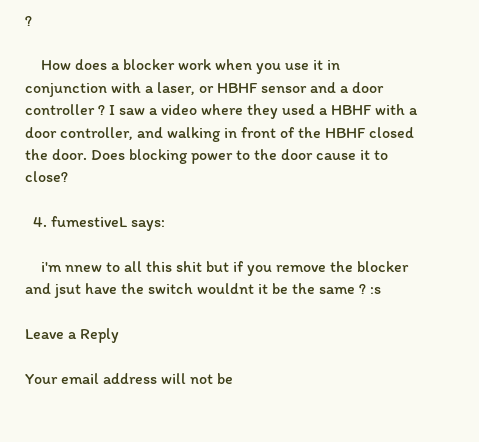?

    How does a blocker work when you use it in conjunction with a laser, or HBHF sensor and a door controller ? I saw a video where they used a HBHF with a door controller, and walking in front of the HBHF closed the door. Does blocking power to the door cause it to close?

  4. fumestiveL says:

    i'm nnew to all this shit but if you remove the blocker and jsut have the switch wouldnt it be the same ? :s

Leave a Reply

Your email address will not be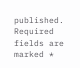published. Required fields are marked *